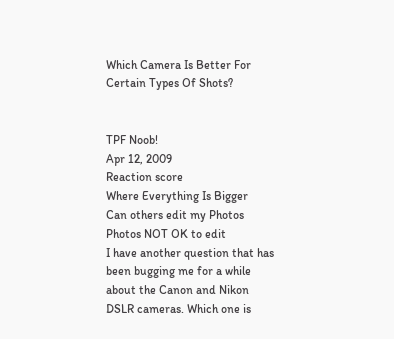Which Camera Is Better For Certain Types Of Shots?


TPF Noob!
Apr 12, 2009
Reaction score
Where Everything Is Bigger
Can others edit my Photos
Photos NOT OK to edit
I have another question that has been bugging me for a while about the Canon and Nikon DSLR cameras. Which one is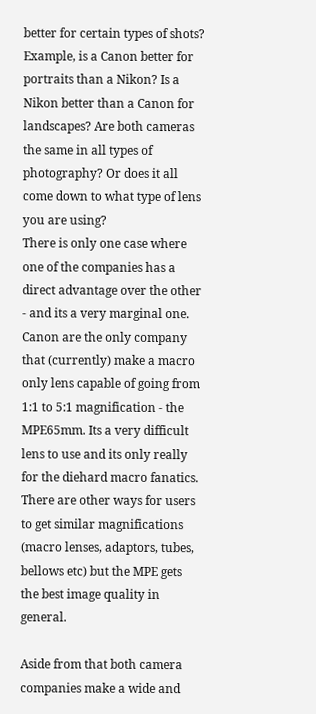better for certain types of shots? Example, is a Canon better for portraits than a Nikon? Is a Nikon better than a Canon for landscapes? Are both cameras the same in all types of photography? Or does it all come down to what type of lens you are using?
There is only one case where one of the companies has a direct advantage over the other - and its a very marginal one.
Canon are the only company that (currently) make a macro only lens capable of going from 1:1 to 5:1 magnification - the MPE65mm. Its a very difficult lens to use and its only really for the diehard macro fanatics.
There are other ways for users to get similar magnifications (macro lenses, adaptors, tubes, bellows etc) but the MPE gets the best image quality in general.

Aside from that both camera companies make a wide and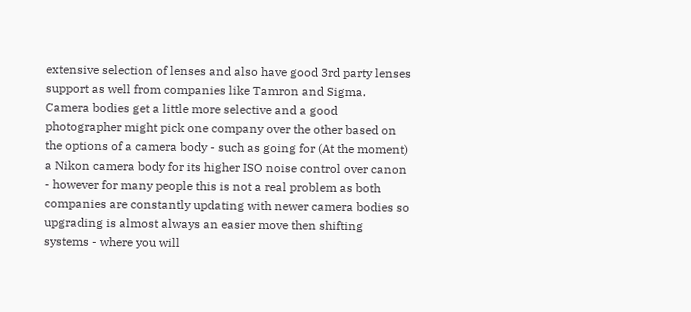extensive selection of lenses and also have good 3rd party lenses support as well from companies like Tamron and Sigma.
Camera bodies get a little more selective and a good photographer might pick one company over the other based on the options of a camera body - such as going for (At the moment) a Nikon camera body for its higher ISO noise control over canon - however for many people this is not a real problem as both companies are constantly updating with newer camera bodies so upgrading is almost always an easier move then shifting systems - where you will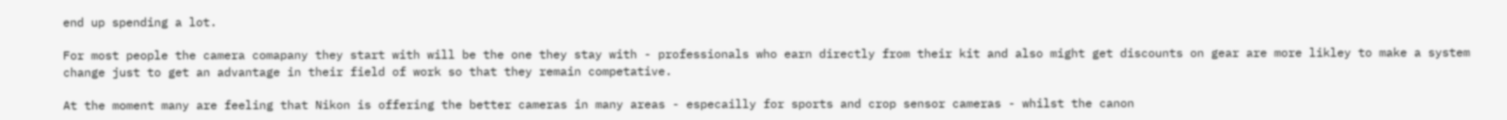end up spending a lot.

For most people the camera comapany they start with will be the one they stay with - professionals who earn directly from their kit and also might get discounts on gear are more likley to make a system change just to get an advantage in their field of work so that they remain competative.

At the moment many are feeling that Nikon is offering the better cameras in many areas - especailly for sports and crop sensor cameras - whilst the canon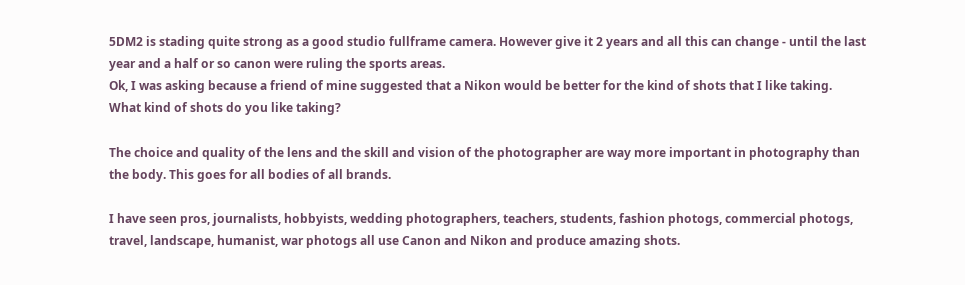5DM2 is stading quite strong as a good studio fullframe camera. However give it 2 years and all this can change - until the last year and a half or so canon were ruling the sports areas.
Ok, I was asking because a friend of mine suggested that a Nikon would be better for the kind of shots that I like taking.
What kind of shots do you like taking?

The choice and quality of the lens and the skill and vision of the photographer are way more important in photography than the body. This goes for all bodies of all brands.

I have seen pros, journalists, hobbyists, wedding photographers, teachers, students, fashion photogs, commercial photogs, travel, landscape, humanist, war photogs all use Canon and Nikon and produce amazing shots.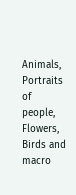Animals, Portraits of people, Flowers, Birds and macro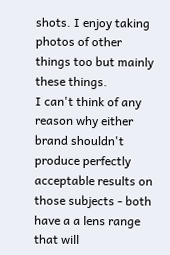shots. I enjoy taking photos of other things too but mainly these things.
I can't think of any reason why either brand shouldn't produce perfectly acceptable results on those subjects - both have a a lens range that will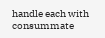handle each with consummate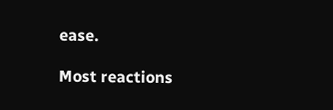ease.

Most reactions